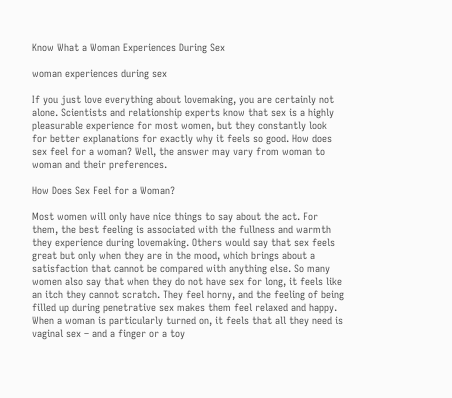Know What a Woman Experiences During Sex

woman experiences during sex

If you just love everything about lovemaking, you are certainly not alone. Scientists and relationship experts know that sex is a highly pleasurable experience for most women, but they constantly look for better explanations for exactly why it feels so good. How does sex feel for a woman? Well, the answer may vary from woman to woman and their preferences.

How Does Sex Feel for a Woman?

Most women will only have nice things to say about the act. For them, the best feeling is associated with the fullness and warmth they experience during lovemaking. Others would say that sex feels great but only when they are in the mood, which brings about a satisfaction that cannot be compared with anything else. So many women also say that when they do not have sex for long, it feels like an itch they cannot scratch. They feel horny, and the feeling of being filled up during penetrative sex makes them feel relaxed and happy. When a woman is particularly turned on, it feels that all they need is vaginal sex – and a finger or a toy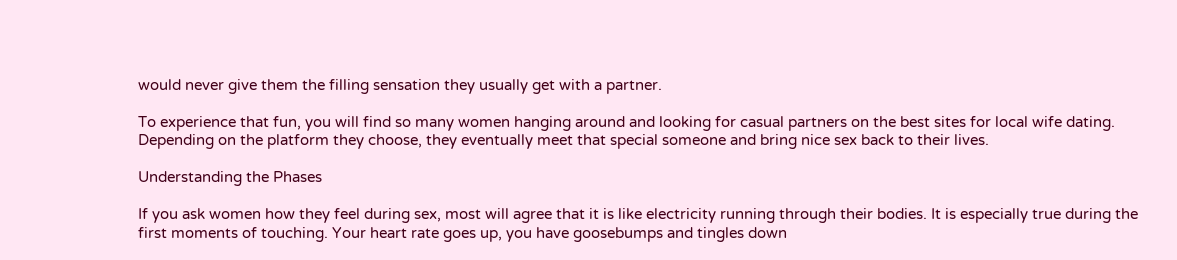would never give them the filling sensation they usually get with a partner.

To experience that fun, you will find so many women hanging around and looking for casual partners on the best sites for local wife dating. Depending on the platform they choose, they eventually meet that special someone and bring nice sex back to their lives.

Understanding the Phases

If you ask women how they feel during sex, most will agree that it is like electricity running through their bodies. It is especially true during the first moments of touching. Your heart rate goes up, you have goosebumps and tingles down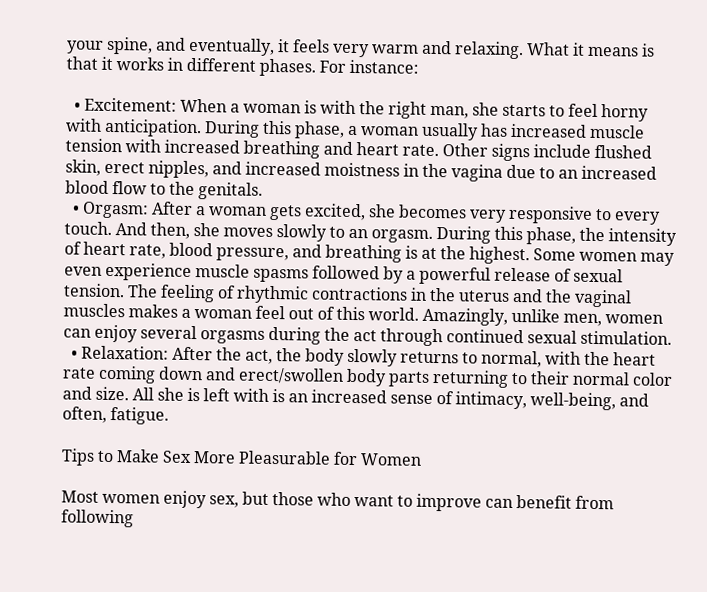your spine, and eventually, it feels very warm and relaxing. What it means is that it works in different phases. For instance:

  • Excitement: When a woman is with the right man, she starts to feel horny with anticipation. During this phase, a woman usually has increased muscle tension with increased breathing and heart rate. Other signs include flushed skin, erect nipples, and increased moistness in the vagina due to an increased blood flow to the genitals.
  • Orgasm: After a woman gets excited, she becomes very responsive to every touch. And then, she moves slowly to an orgasm. During this phase, the intensity of heart rate, blood pressure, and breathing is at the highest. Some women may even experience muscle spasms followed by a powerful release of sexual tension. The feeling of rhythmic contractions in the uterus and the vaginal muscles makes a woman feel out of this world. Amazingly, unlike men, women can enjoy several orgasms during the act through continued sexual stimulation.
  • Relaxation: After the act, the body slowly returns to normal, with the heart rate coming down and erect/swollen body parts returning to their normal color and size. All she is left with is an increased sense of intimacy, well-being, and often, fatigue.

Tips to Make Sex More Pleasurable for Women

Most women enjoy sex, but those who want to improve can benefit from following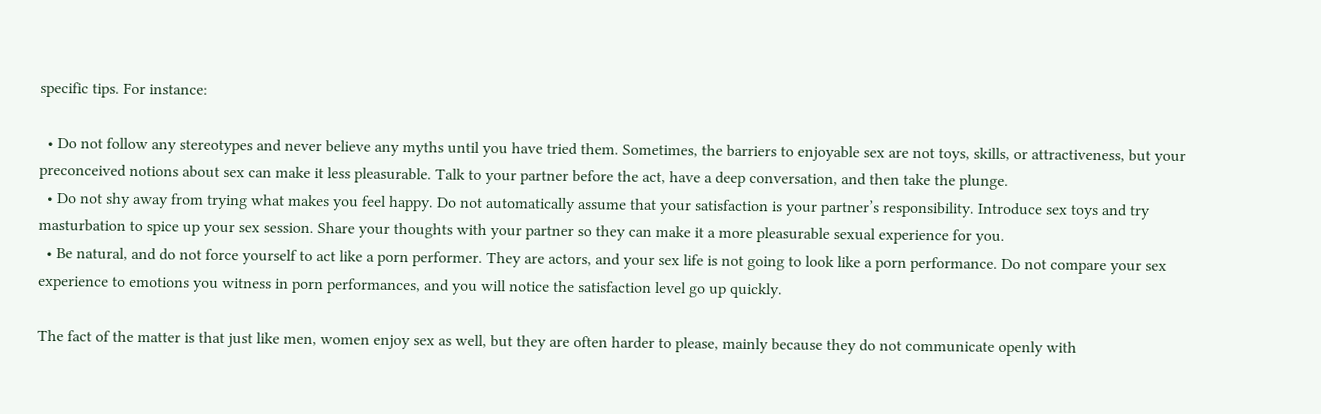specific tips. For instance:

  • Do not follow any stereotypes and never believe any myths until you have tried them. Sometimes, the barriers to enjoyable sex are not toys, skills, or attractiveness, but your preconceived notions about sex can make it less pleasurable. Talk to your partner before the act, have a deep conversation, and then take the plunge.
  • Do not shy away from trying what makes you feel happy. Do not automatically assume that your satisfaction is your partner’s responsibility. Introduce sex toys and try masturbation to spice up your sex session. Share your thoughts with your partner so they can make it a more pleasurable sexual experience for you.
  • Be natural, and do not force yourself to act like a porn performer. They are actors, and your sex life is not going to look like a porn performance. Do not compare your sex experience to emotions you witness in porn performances, and you will notice the satisfaction level go up quickly.

The fact of the matter is that just like men, women enjoy sex as well, but they are often harder to please, mainly because they do not communicate openly with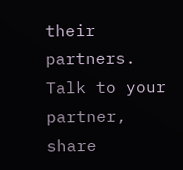their partners. Talk to your partner, share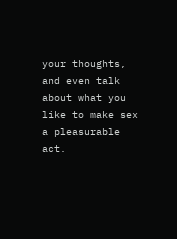your thoughts, and even talk about what you like to make sex a pleasurable act.